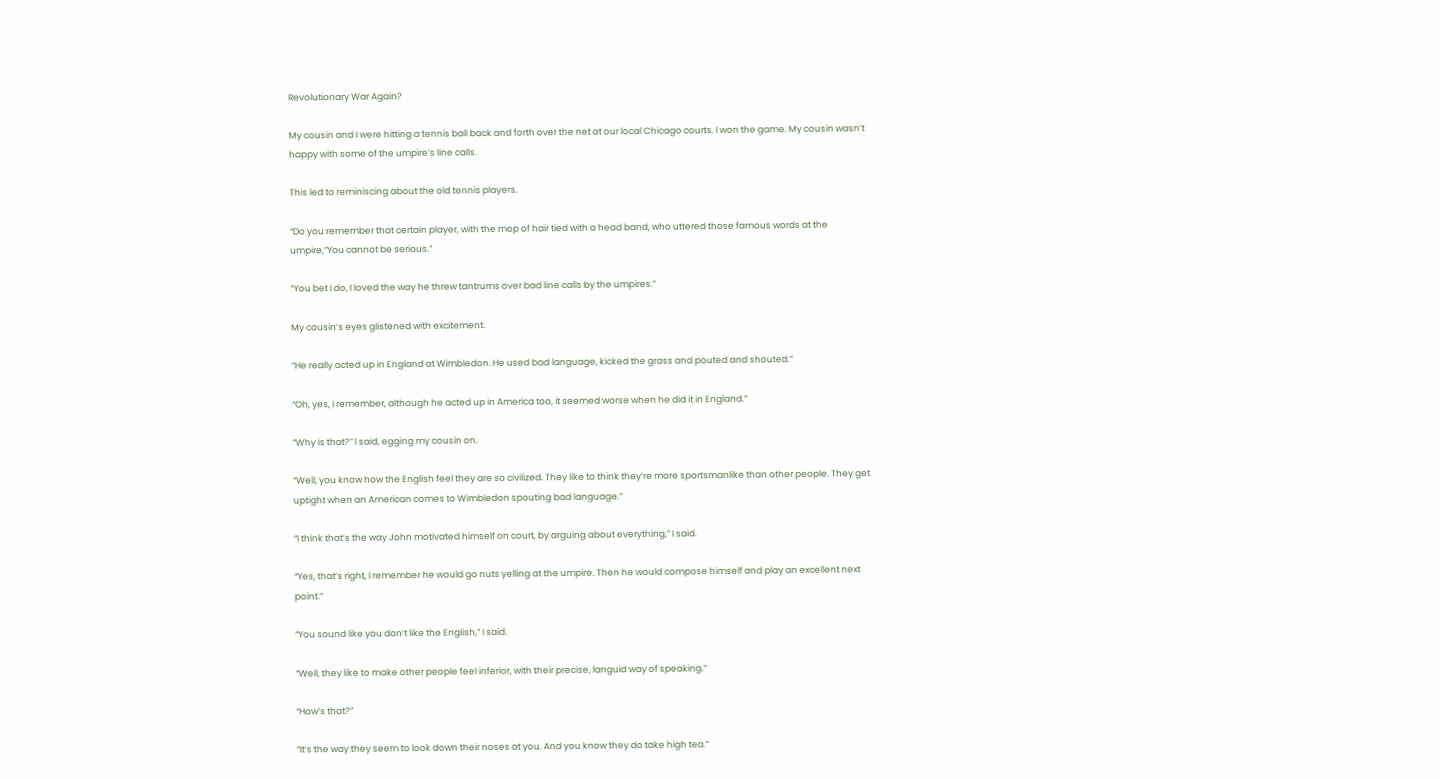Revolutionary War Again?

My cousin and I were hitting a tennis ball back and forth over the net at our local Chicago courts. I won the game. My cousin wasn’t happy with some of the umpire’s line calls.

This led to reminiscing about the old tennis players.

“Do you remember that certain player, with the mop of hair tied with a head band, who uttered those famous words at the umpire,”You cannot be serious.”

“You bet I do, I loved the way he threw tantrums over bad line calls by the umpires.”

My cousin’s eyes glistened with excitement.

“He really acted up in England at Wimbledon. He used bad language, kicked the grass and pouted and shouted.”

“Oh, yes, I remember, although he acted up in America too, it seemed worse when he did it in England.”

“Why is that?” I said, egging my cousin on.

“Well, you know how the English feel they are so civilized. They like to think they’re more sportsmanlike than other people. They get uptight when an American comes to Wimbledon spouting bad language.”

“I think that’s the way John motivated himself on court, by arguing about everything,” I said.

“Yes, that’s right, I remember he would go nuts yelling at the umpire. Then he would compose himself and play an excellent next point.”

“You sound like you don’t like the English,” I said.

“Well, they like to make other people feel inferior, with their precise, languid way of speaking.”

“How’s that?”

“It’s the way they seem to look down their noses at you. And you know they do take high tea.”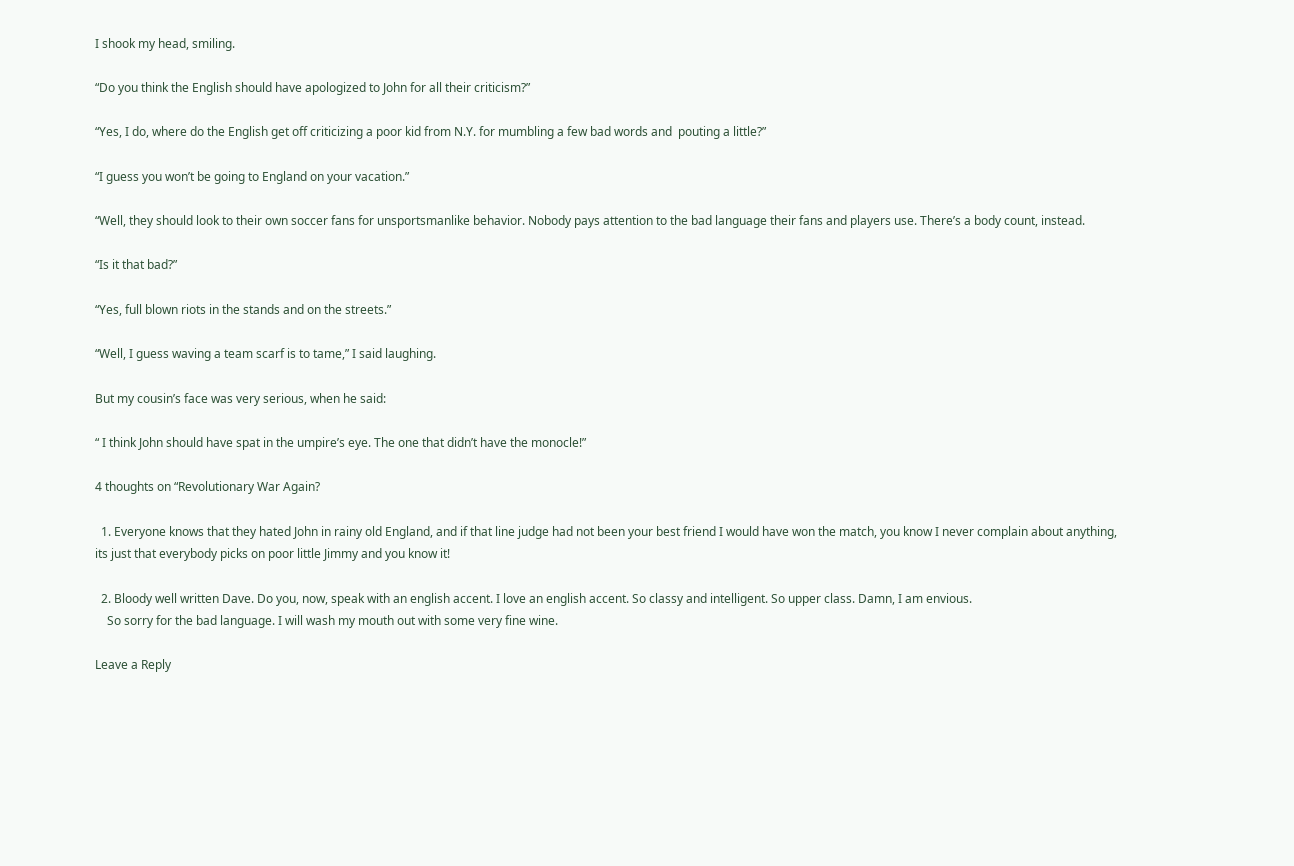I shook my head, smiling.

“Do you think the English should have apologized to John for all their criticism?”

“Yes, I do, where do the English get off criticizing a poor kid from N.Y. for mumbling a few bad words and  pouting a little?”

“I guess you won’t be going to England on your vacation.”

“Well, they should look to their own soccer fans for unsportsmanlike behavior. Nobody pays attention to the bad language their fans and players use. There’s a body count, instead.

“Is it that bad?”

“Yes, full blown riots in the stands and on the streets.”

“Well, I guess waving a team scarf is to tame,” I said laughing.

But my cousin’s face was very serious, when he said:

“ I think John should have spat in the umpire’s eye. The one that didn’t have the monocle!”

4 thoughts on “Revolutionary War Again?

  1. Everyone knows that they hated John in rainy old England, and if that line judge had not been your best friend I would have won the match, you know I never complain about anything, its just that everybody picks on poor little Jimmy and you know it!

  2. Bloody well written Dave. Do you, now, speak with an english accent. I love an english accent. So classy and intelligent. So upper class. Damn, I am envious.
    So sorry for the bad language. I will wash my mouth out with some very fine wine.

Leave a Reply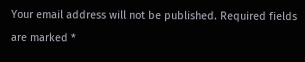Your email address will not be published. Required fields are marked *